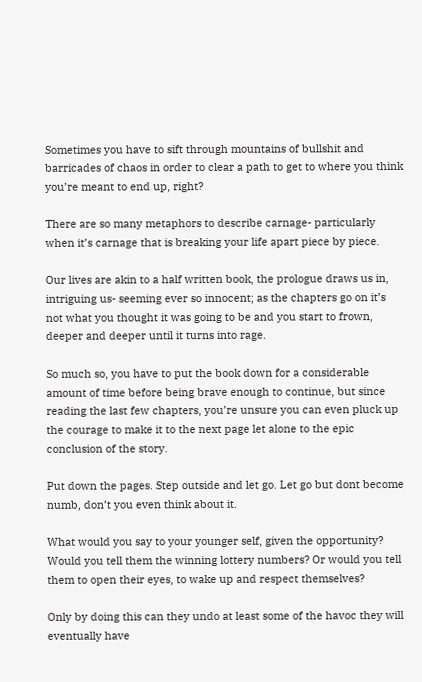Sometimes you have to sift through mountains of bullshit and barricades of chaos in order to clear a path to get to where you think you’re meant to end up, right?

There are so many metaphors to describe carnage- particularly when it’s carnage that is breaking your life apart piece by piece.

Our lives are akin to a half written book, the prologue draws us in, intriguing us- seeming ever so innocent; as the chapters go on it’s not what you thought it was going to be and you start to frown, deeper and deeper until it turns into rage.

So much so, you have to put the book down for a considerable amount of time before being brave enough to continue, but since reading the last few chapters, you’re unsure you can even pluck up the courage to make it to the next page let alone to the epic conclusion of the story.

Put down the pages. Step outside and let go. Let go but dont become numb, don’t you even think about it.

What would you say to your younger self, given the opportunity? Would you tell them the winning lottery numbers? Or would you tell them to open their eyes, to wake up and respect themselves?

Only by doing this can they undo at least some of the havoc they will eventually have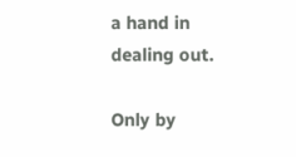a hand in dealing out.

Only by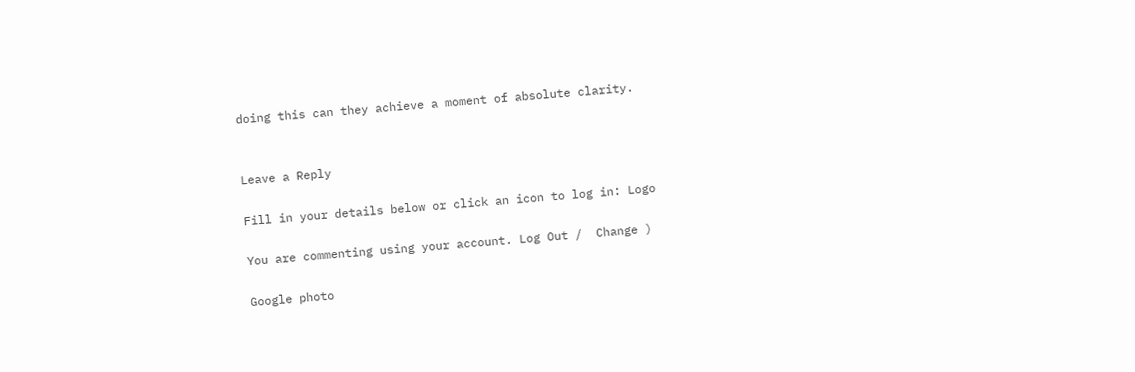doing this can they achieve a moment of absolute clarity.


Leave a Reply

Fill in your details below or click an icon to log in: Logo

You are commenting using your account. Log Out /  Change )

Google photo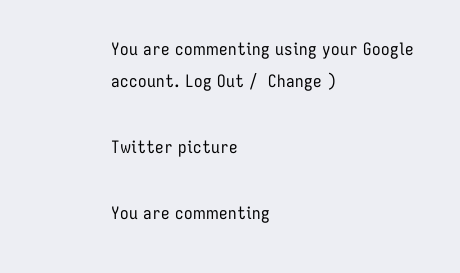You are commenting using your Google account. Log Out /  Change )

Twitter picture

You are commenting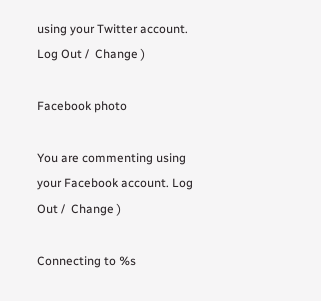using your Twitter account. Log Out /  Change )

Facebook photo

You are commenting using your Facebook account. Log Out /  Change )

Connecting to %s